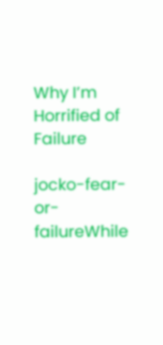Why I’m Horrified of Failure

jocko-fear-or-failureWhile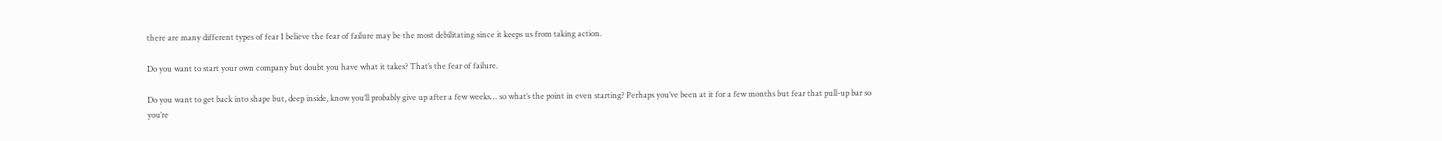there are many different types of fear I believe the fear of failure may be the most debilitating since it keeps us from taking action.

Do you want to start your own company but doubt you have what it takes? That’s the fear of failure.

Do you want to get back into shape but, deep inside, know you’ll probably give up after a few weeks… so what’s the point in even starting? Perhaps you’ve been at it for a few months but fear that pull-up bar so you’re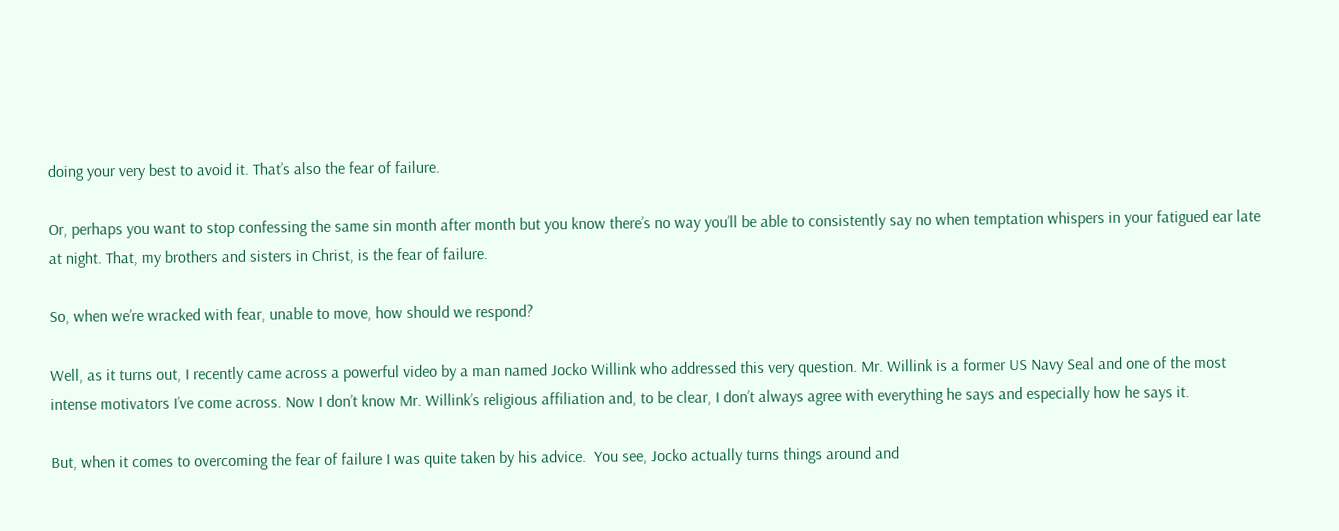doing your very best to avoid it. That’s also the fear of failure.

Or, perhaps you want to stop confessing the same sin month after month but you know there’s no way you’ll be able to consistently say no when temptation whispers in your fatigued ear late at night. That, my brothers and sisters in Christ, is the fear of failure.

So, when we’re wracked with fear, unable to move, how should we respond?

Well, as it turns out, I recently came across a powerful video by a man named Jocko Willink who addressed this very question. Mr. Willink is a former US Navy Seal and one of the most intense motivators I’ve come across. Now I don’t know Mr. Willink’s religious affiliation and, to be clear, I don’t always agree with everything he says and especially how he says it.

But, when it comes to overcoming the fear of failure I was quite taken by his advice.  You see, Jocko actually turns things around and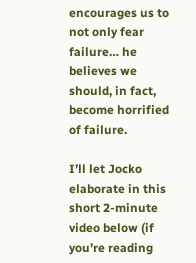encourages us to not only fear failure… he believes we should, in fact, become horrified of failure.

I’ll let Jocko elaborate in this short 2-minute video below (if you’re reading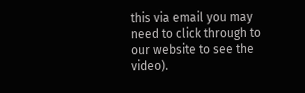this via email you may need to click through to our website to see the video).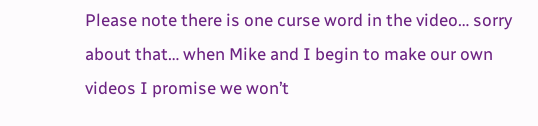Please note there is one curse word in the video… sorry about that… when Mike and I begin to make our own videos I promise we won’t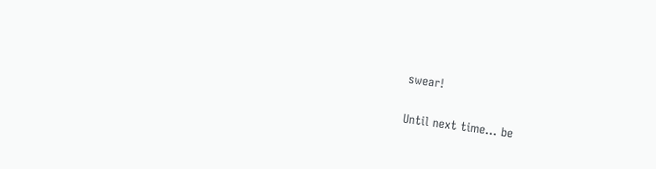swear!

Until next time… be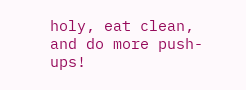holy, eat clean, and do more push-ups!